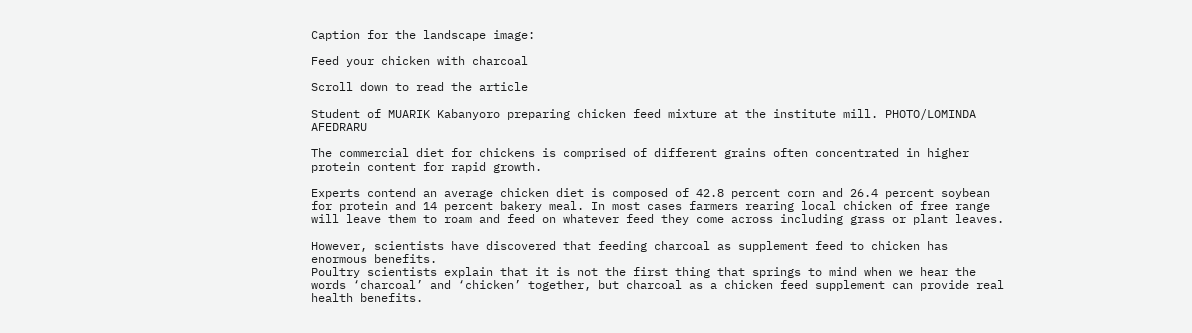Caption for the landscape image:

Feed your chicken with charcoal

Scroll down to read the article

Student of MUARIK Kabanyoro preparing chicken feed mixture at the institute mill. PHOTO/LOMINDA AFEDRARU

The commercial diet for chickens is comprised of different grains often concentrated in higher protein content for rapid growth.

Experts contend an average chicken diet is composed of 42.8 percent corn and 26.4 percent soybean for protein and 14 percent bakery meal. In most cases farmers rearing local chicken of free range will leave them to roam and feed on whatever feed they come across including grass or plant leaves.

However, scientists have discovered that feeding charcoal as supplement feed to chicken has enormous benefits.
Poultry scientists explain that it is not the first thing that springs to mind when we hear the words ‘charcoal’ and ‘chicken’ together, but charcoal as a chicken feed supplement can provide real health benefits.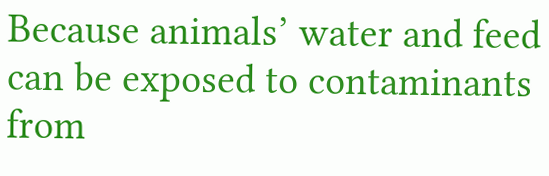Because animals’ water and feed can be exposed to contaminants from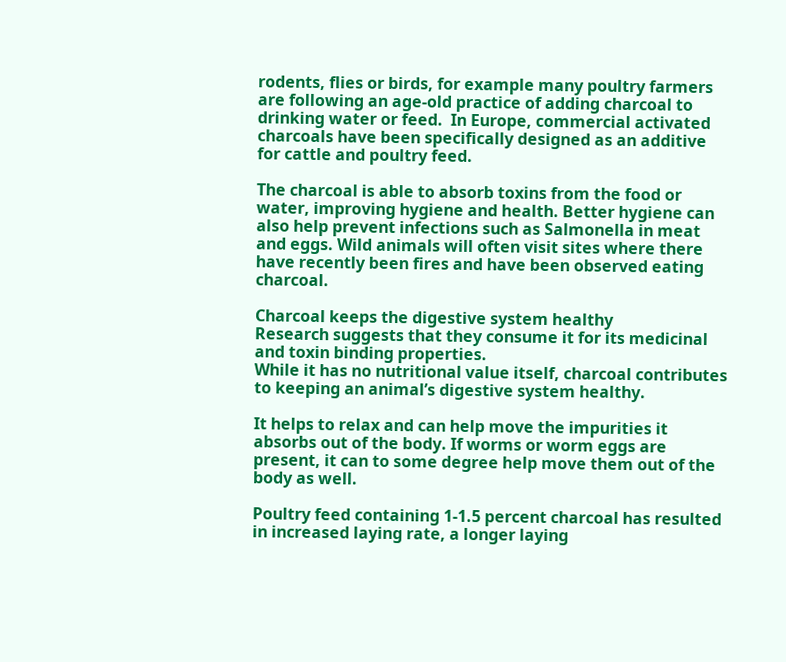rodents, flies or birds, for example many poultry farmers are following an age-old practice of adding charcoal to drinking water or feed.  In Europe, commercial activated charcoals have been specifically designed as an additive for cattle and poultry feed.

The charcoal is able to absorb toxins from the food or water, improving hygiene and health. Better hygiene can also help prevent infections such as Salmonella in meat and eggs. Wild animals will often visit sites where there have recently been fires and have been observed eating charcoal.

Charcoal keeps the digestive system healthy
Research suggests that they consume it for its medicinal and toxin binding properties.
While it has no nutritional value itself, charcoal contributes to keeping an animal’s digestive system healthy.

It helps to relax and can help move the impurities it absorbs out of the body. If worms or worm eggs are present, it can to some degree help move them out of the body as well.

Poultry feed containing 1-1.5 percent charcoal has resulted in increased laying rate, a longer laying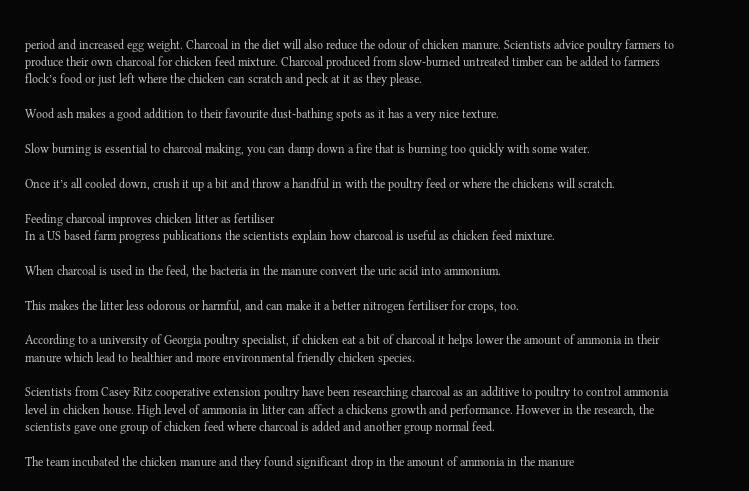period and increased egg weight. Charcoal in the diet will also reduce the odour of chicken manure. Scientists advice poultry farmers to produce their own charcoal for chicken feed mixture. Charcoal produced from slow-burned untreated timber can be added to farmers flock’s food or just left where the chicken can scratch and peck at it as they please.

Wood ash makes a good addition to their favourite dust-bathing spots as it has a very nice texture.

Slow burning is essential to charcoal making, you can damp down a fire that is burning too quickly with some water.

Once it’s all cooled down, crush it up a bit and throw a handful in with the poultry feed or where the chickens will scratch.

Feeding charcoal improves chicken litter as fertiliser
In a US based farm progress publications the scientists explain how charcoal is useful as chicken feed mixture.

When charcoal is used in the feed, the bacteria in the manure convert the uric acid into ammonium.

This makes the litter less odorous or harmful, and can make it a better nitrogen fertiliser for crops, too.

According to a university of Georgia poultry specialist, if chicken eat a bit of charcoal it helps lower the amount of ammonia in their manure which lead to healthier and more environmental friendly chicken species.

Scientists from Casey Ritz cooperative extension poultry have been researching charcoal as an additive to poultry to control ammonia level in chicken house. High level of ammonia in litter can affect a chickens growth and performance. However in the research, the scientists gave one group of chicken feed where charcoal is added and another group normal feed.

The team incubated the chicken manure and they found significant drop in the amount of ammonia in the manure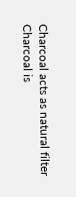Charcoal acts as natural filter
Charcoal is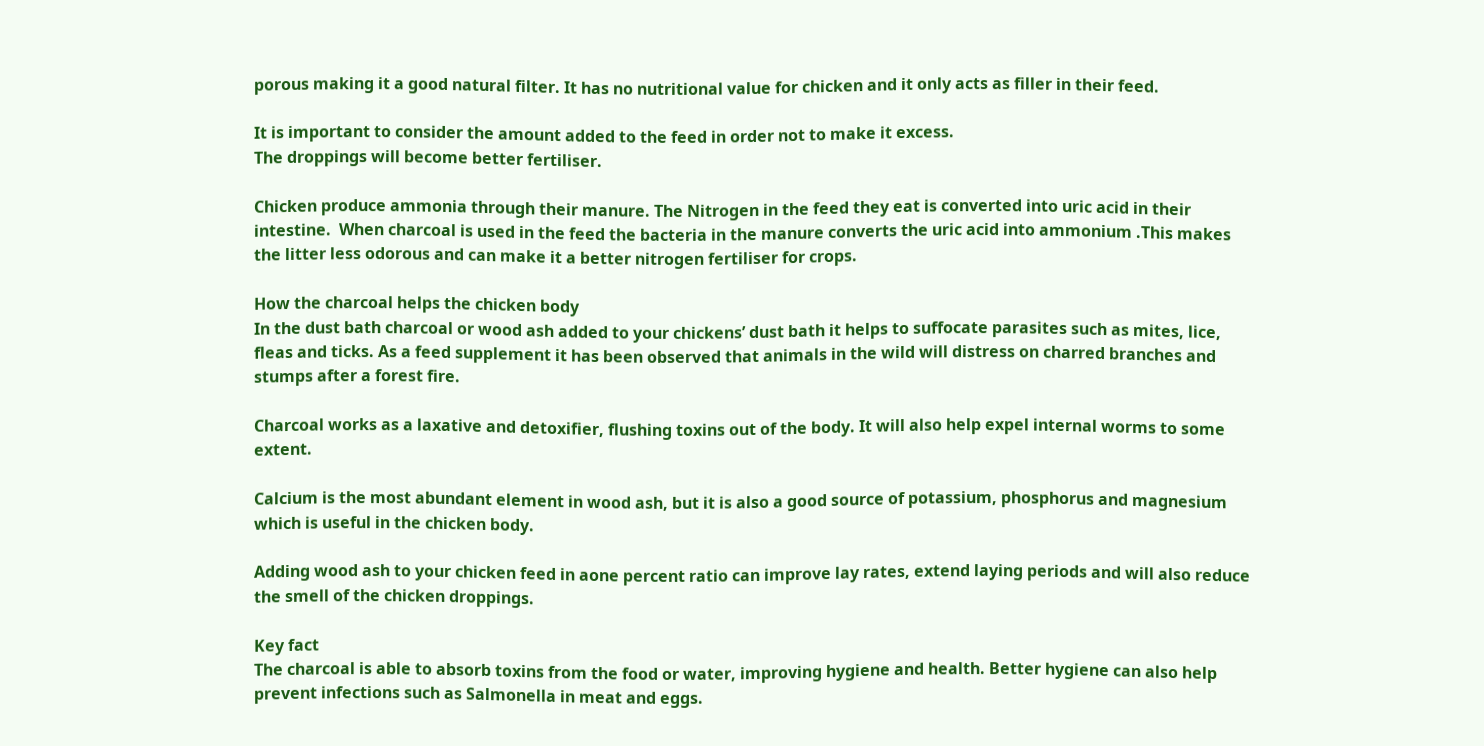porous making it a good natural filter. It has no nutritional value for chicken and it only acts as filler in their feed.

It is important to consider the amount added to the feed in order not to make it excess.
The droppings will become better fertiliser.

Chicken produce ammonia through their manure. The Nitrogen in the feed they eat is converted into uric acid in their intestine.  When charcoal is used in the feed the bacteria in the manure converts the uric acid into ammonium .This makes the litter less odorous and can make it a better nitrogen fertiliser for crops.

How the charcoal helps the chicken body
In the dust bath charcoal or wood ash added to your chickens’ dust bath it helps to suffocate parasites such as mites, lice, fleas and ticks. As a feed supplement it has been observed that animals in the wild will distress on charred branches and stumps after a forest fire.

Charcoal works as a laxative and detoxifier, flushing toxins out of the body. It will also help expel internal worms to some extent.

Calcium is the most abundant element in wood ash, but it is also a good source of potassium, phosphorus and magnesium which is useful in the chicken body.

Adding wood ash to your chicken feed in aone percent ratio can improve lay rates, extend laying periods and will also reduce the smell of the chicken droppings.

Key fact
The charcoal is able to absorb toxins from the food or water, improving hygiene and health. Better hygiene can also help prevent infections such as Salmonella in meat and eggs.